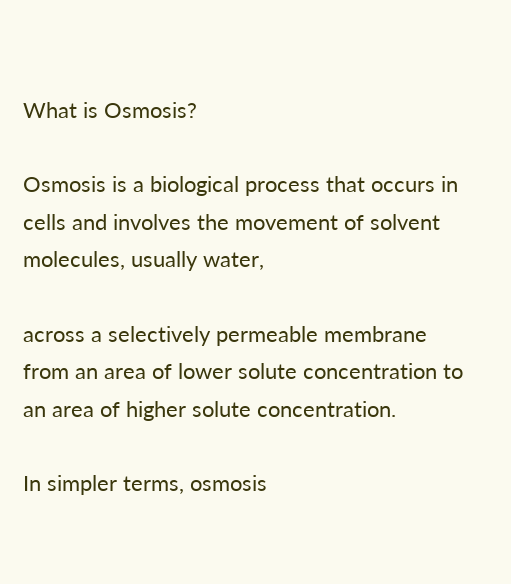What is Osmosis?

Osmosis is a biological process that occurs in cells and involves the movement of solvent molecules, usually water,

across a selectively permeable membrane from an area of lower solute concentration to an area of higher solute concentration.

In simpler terms, osmosis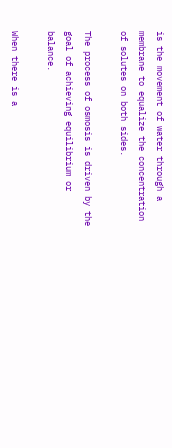is the movement of water through a membrane to equalize the concentration of solutes on both sides.

The process of osmosis is driven by the goal of achieving equilibrium or balance.

When there is a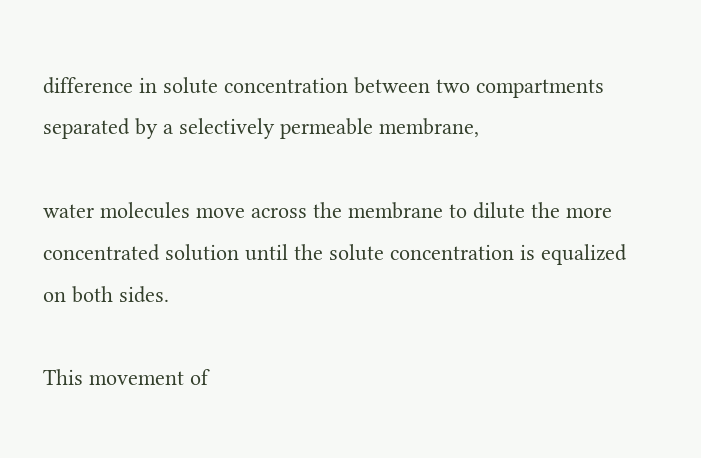difference in solute concentration between two compartments separated by a selectively permeable membrane,

water molecules move across the membrane to dilute the more concentrated solution until the solute concentration is equalized on both sides.

This movement of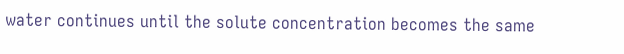water continues until the solute concentration becomes the same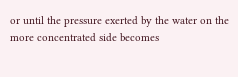or until the pressure exerted by the water on the more concentrated side becomes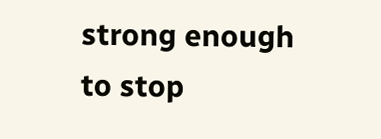strong enough to stop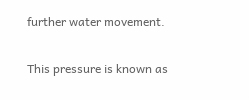further water movement.

This pressure is known as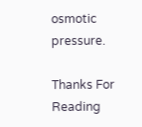osmotic pressure.

Thanks For Reading